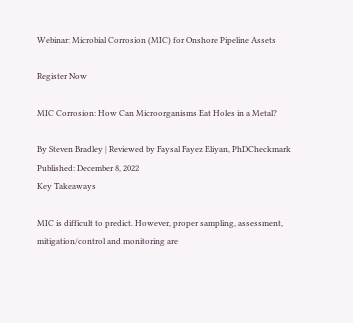Webinar: Microbial Corrosion (MIC) for Onshore Pipeline Assets

Register Now

MIC Corrosion: How Can Microorganisms Eat Holes in a Metal?

By Steven Bradley | Reviewed by Faysal Fayez Eliyan, PhDCheckmark
Published: December 8, 2022
Key Takeaways

MIC is difficult to predict. However, proper sampling, assessment, mitigation/control and monitoring are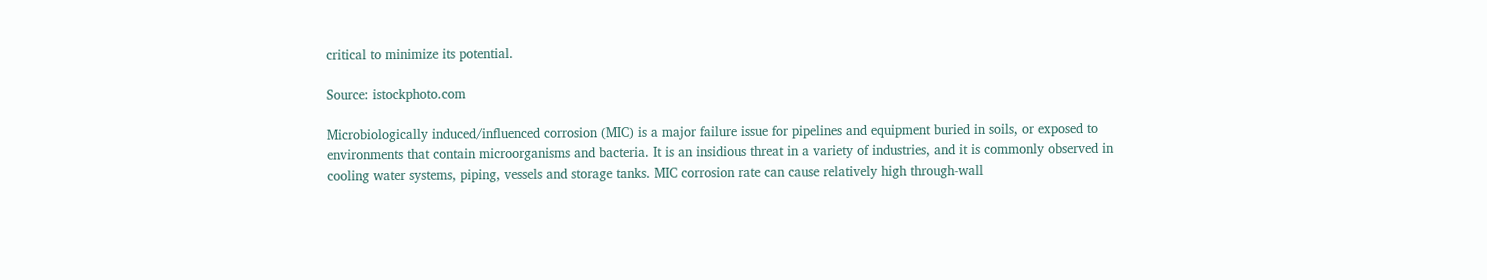critical to minimize its potential.

Source: istockphoto.com

Microbiologically induced/influenced corrosion (MIC) is a major failure issue for pipelines and equipment buried in soils, or exposed to environments that contain microorganisms and bacteria. It is an insidious threat in a variety of industries, and it is commonly observed in cooling water systems, piping, vessels and storage tanks. MIC corrosion rate can cause relatively high through-wall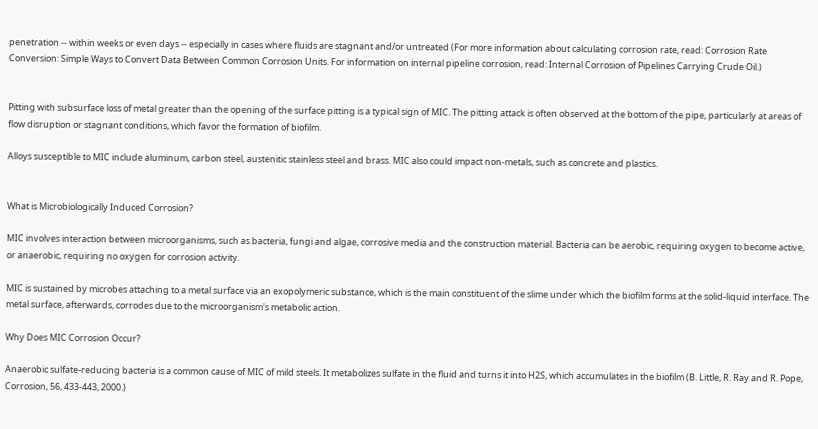penetration -- within weeks or even days -- especially in cases where fluids are stagnant and/or untreated (For more information about calculating corrosion rate, read: Corrosion Rate Conversion: Simple Ways to Convert Data Between Common Corrosion Units. For information on internal pipeline corrosion, read: Internal Corrosion of Pipelines Carrying Crude Oil.)


Pitting with subsurface loss of metal greater than the opening of the surface pitting is a typical sign of MIC. The pitting attack is often observed at the bottom of the pipe, particularly at areas of flow disruption or stagnant conditions, which favor the formation of biofilm.

Alloys susceptible to MIC include aluminum, carbon steel, austenitic stainless steel and brass. MIC also could impact non-metals, such as concrete and plastics.


What is Microbiologically Induced Corrosion?

MIC involves interaction between microorganisms, such as bacteria, fungi and algae, corrosive media and the construction material. Bacteria can be aerobic, requiring oxygen to become active, or anaerobic, requiring no oxygen for corrosion activity.

MIC is sustained by microbes attaching to a metal surface via an exopolymeric substance, which is the main constituent of the slime under which the biofilm forms at the solid-liquid interface. The metal surface, afterwards, corrodes due to the microorganism's metabolic action.

Why Does MIC Corrosion Occur?

Anaerobic sulfate-reducing bacteria is a common cause of MIC of mild steels. It metabolizes sulfate in the fluid and turns it into H2S, which accumulates in the biofilm (B. Little, R. Ray and R. Pope, Corrosion, 56, 433-443, 2000.)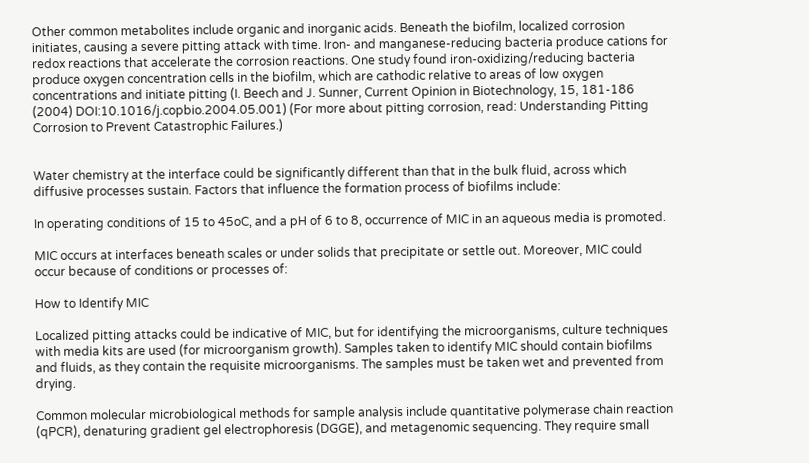Other common metabolites include organic and inorganic acids. Beneath the biofilm, localized corrosion initiates, causing a severe pitting attack with time. Iron- and manganese-reducing bacteria produce cations for redox reactions that accelerate the corrosion reactions. One study found iron-oxidizing/reducing bacteria produce oxygen concentration cells in the biofilm, which are cathodic relative to areas of low oxygen concentrations and initiate pitting (I. Beech and J. Sunner, Current Opinion in Biotechnology, 15, 181-186 (2004) DOI:10.1016/j.copbio.2004.05.001) (For more about pitting corrosion, read: Understanding Pitting Corrosion to Prevent Catastrophic Failures.)


Water chemistry at the interface could be significantly different than that in the bulk fluid, across which diffusive processes sustain. Factors that influence the formation process of biofilms include:

In operating conditions of 15 to 45oC, and a pH of 6 to 8, occurrence of MIC in an aqueous media is promoted.

MIC occurs at interfaces beneath scales or under solids that precipitate or settle out. Moreover, MIC could occur because of conditions or processes of:

How to Identify MIC

Localized pitting attacks could be indicative of MIC, but for identifying the microorganisms, culture techniques with media kits are used (for microorganism growth). Samples taken to identify MIC should contain biofilms and fluids, as they contain the requisite microorganisms. The samples must be taken wet and prevented from drying.

Common molecular microbiological methods for sample analysis include quantitative polymerase chain reaction (qPCR), denaturing gradient gel electrophoresis (DGGE), and metagenomic sequencing. They require small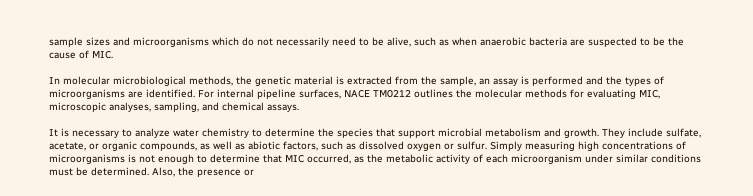sample sizes and microorganisms which do not necessarily need to be alive, such as when anaerobic bacteria are suspected to be the cause of MIC.

In molecular microbiological methods, the genetic material is extracted from the sample, an assay is performed and the types of microorganisms are identified. For internal pipeline surfaces, NACE TM0212 outlines the molecular methods for evaluating MIC, microscopic analyses, sampling, and chemical assays.

It is necessary to analyze water chemistry to determine the species that support microbial metabolism and growth. They include sulfate, acetate, or organic compounds, as well as abiotic factors, such as dissolved oxygen or sulfur. Simply measuring high concentrations of microorganisms is not enough to determine that MIC occurred, as the metabolic activity of each microorganism under similar conditions must be determined. Also, the presence or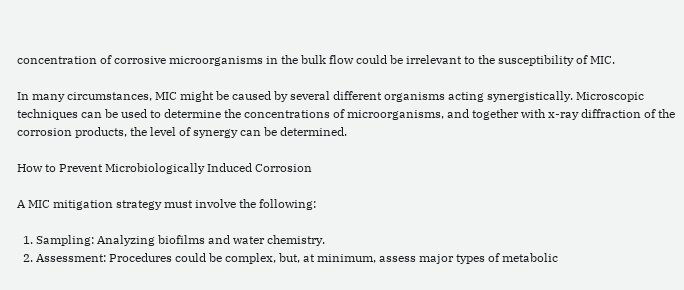concentration of corrosive microorganisms in the bulk flow could be irrelevant to the susceptibility of MIC.

In many circumstances, MIC might be caused by several different organisms acting synergistically. Microscopic techniques can be used to determine the concentrations of microorganisms, and together with x-ray diffraction of the corrosion products, the level of synergy can be determined.

How to Prevent Microbiologically Induced Corrosion

A MIC mitigation strategy must involve the following:

  1. Sampling: Analyzing biofilms and water chemistry.
  2. Assessment: Procedures could be complex, but, at minimum, assess major types of metabolic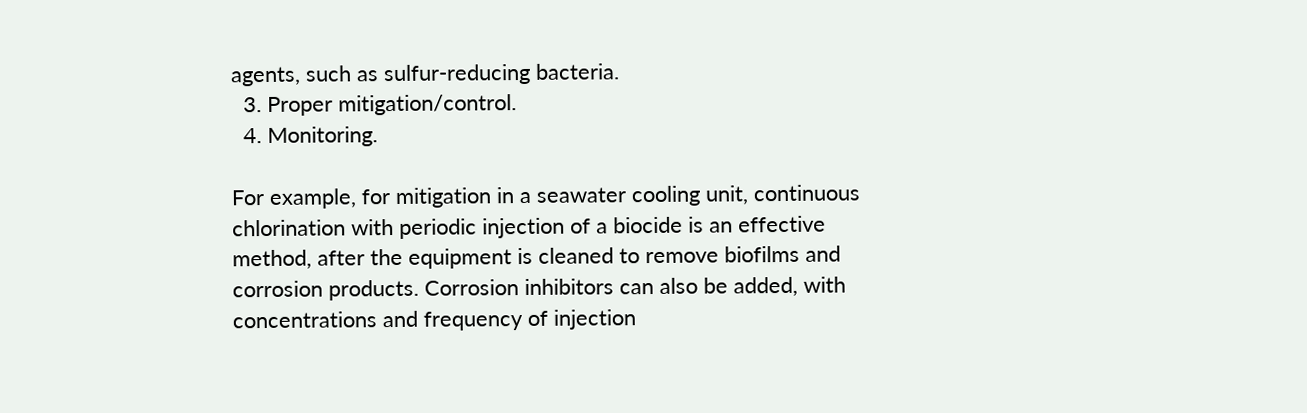agents, such as sulfur-reducing bacteria.
  3. Proper mitigation/control.
  4. Monitoring.

For example, for mitigation in a seawater cooling unit, continuous chlorination with periodic injection of a biocide is an effective method, after the equipment is cleaned to remove biofilms and corrosion products. Corrosion inhibitors can also be added, with concentrations and frequency of injection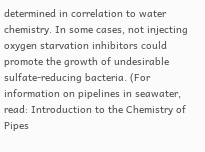determined in correlation to water chemistry. In some cases, not injecting oxygen starvation inhibitors could promote the growth of undesirable sulfate-reducing bacteria. (For information on pipelines in seawater, read: Introduction to the Chemistry of Pipes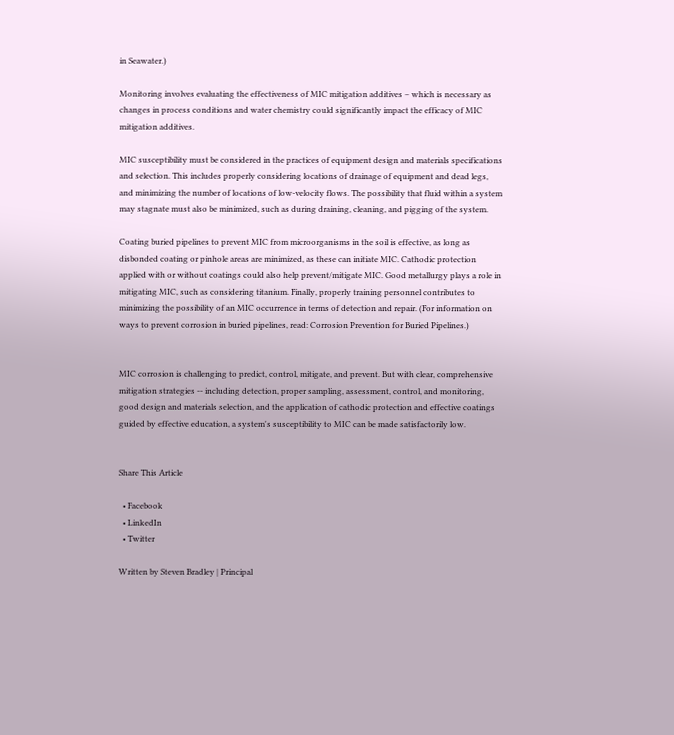in Seawater.)

Monitoring involves evaluating the effectiveness of MIC mitigation additives – which is necessary as changes in process conditions and water chemistry could significantly impact the efficacy of MIC mitigation additives.

MIC susceptibility must be considered in the practices of equipment design and materials specifications and selection. This includes properly considering locations of drainage of equipment and dead legs, and minimizing the number of locations of low-velocity flows. The possibility that fluid within a system may stagnate must also be minimized, such as during draining, cleaning, and pigging of the system.

Coating buried pipelines to prevent MIC from microorganisms in the soil is effective, as long as disbonded coating or pinhole areas are minimized, as these can initiate MIC. Cathodic protection applied with or without coatings could also help prevent/mitigate MIC. Good metallurgy plays a role in mitigating MIC, such as considering titanium. Finally, properly training personnel contributes to minimizing the possibility of an MIC occurrence in terms of detection and repair. (For information on ways to prevent corrosion in buried pipelines, read: Corrosion Prevention for Buried Pipelines.)


MIC corrosion is challenging to predict, control, mitigate, and prevent. But with clear, comprehensive mitigation strategies -- including detection, proper sampling, assessment, control, and monitoring, good design and materials selection, and the application of cathodic protection and effective coatings guided by effective education, a system's susceptibility to MIC can be made satisfactorily low.


Share This Article

  • Facebook
  • LinkedIn
  • Twitter

Written by Steven Bradley | Principal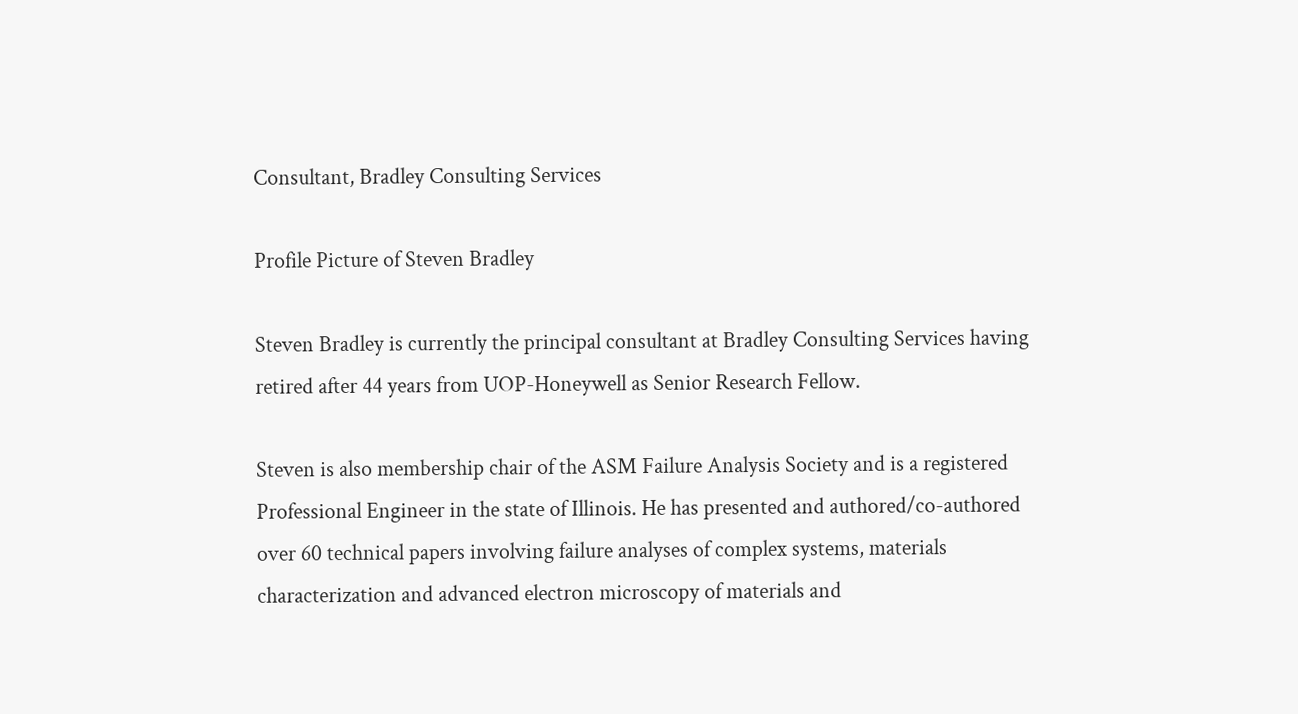Consultant, Bradley Consulting Services

Profile Picture of Steven Bradley

Steven Bradley is currently the principal consultant at Bradley Consulting Services having retired after 44 years from UOP-Honeywell as Senior Research Fellow.

Steven is also membership chair of the ASM Failure Analysis Society and is a registered Professional Engineer in the state of Illinois. He has presented and authored/co-authored over 60 technical papers involving failure analyses of complex systems, materials characterization and advanced electron microscopy of materials and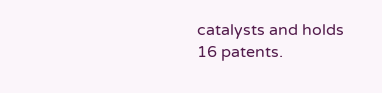catalysts and holds 16 patents.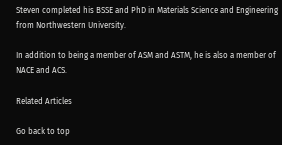Steven completed his BSSE and PhD in Materials Science and Engineering from Northwestern University.

In addition to being a member of ASM and ASTM, he is also a member of NACE and ACS.

Related Articles

Go back to top